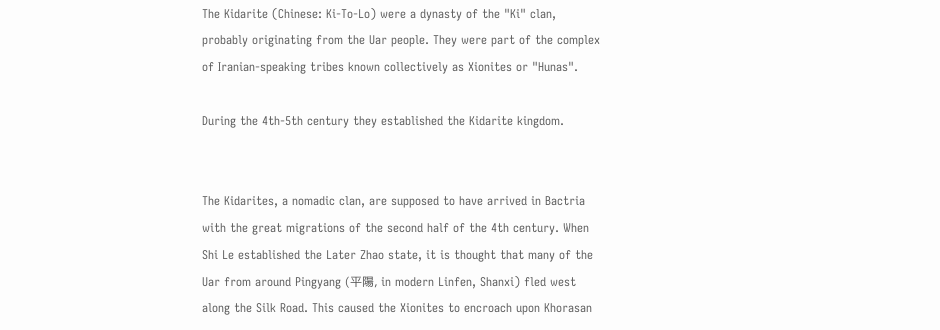The Kidarite (Chinese: Ki-To-Lo) were a dynasty of the "Ki" clan, probably originating from the Uar people. They were part of the complex of Iranian-speaking tribes known collectively as Xionites or "Hunas".

During the 4th-5th century they established the Kidarite kingdom.


The Kidarites, a nomadic clan, are supposed to have arrived in Bactria with the great migrations of the second half of the 4th century. When Shi Le established the Later Zhao state, it is thought that many of the Uar from around Pingyang (平陽, in modern Linfen, Shanxi) fled west along the Silk Road. This caused the Xionites to encroach upon Khorasan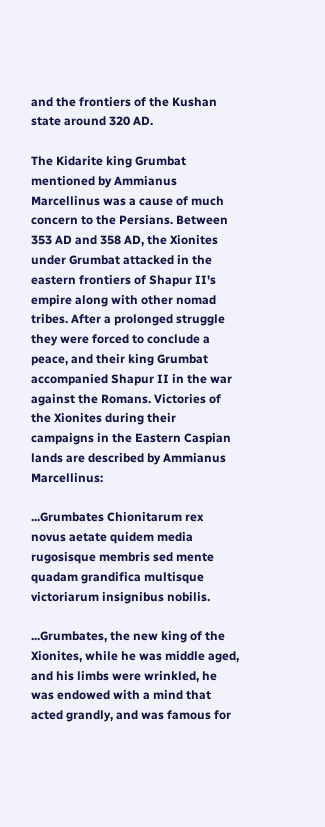and the frontiers of the Kushan state around 320 AD.

The Kidarite king Grumbat mentioned by Ammianus Marcellinus was a cause of much concern to the Persians. Between 353 AD and 358 AD, the Xionites under Grumbat attacked in the eastern frontiers of Shapur II's empire along with other nomad tribes. After a prolonged struggle they were forced to conclude a peace, and their king Grumbat accompanied Shapur II in the war against the Romans. Victories of the Xionites during their campaigns in the Eastern Caspian lands are described by Ammianus Marcellinus:

...Grumbates Chionitarum rex novus aetate quidem media rugosisque membris sed mente quadam grandifica multisque victoriarum insignibus nobilis.

...Grumbates, the new king of the Xionites, while he was middle aged, and his limbs were wrinkled, he was endowed with a mind that acted grandly, and was famous for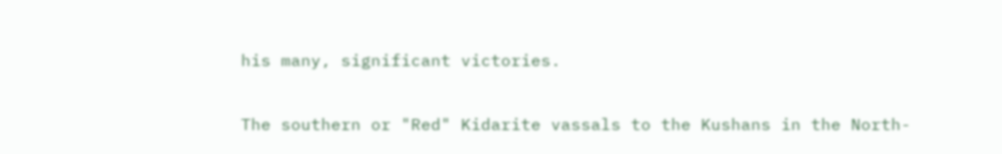his many, significant victories.

The southern or "Red" Kidarite vassals to the Kushans in the North-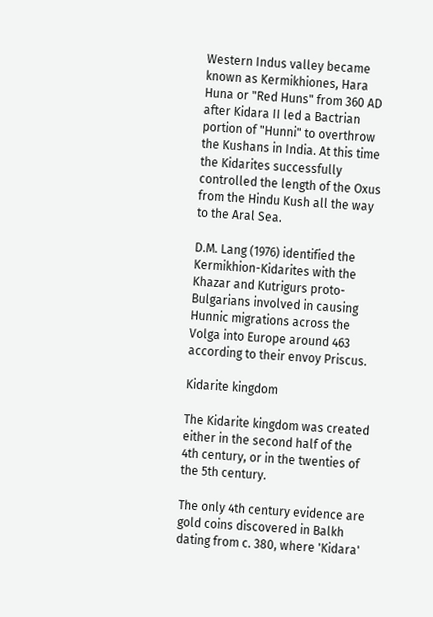Western Indus valley became known as Kermikhiones, Hara Huna or "Red Huns" from 360 AD after Kidara II led a Bactrian portion of "Hunni" to overthrow the Kushans in India. At this time the Kidarites successfully controlled the length of the Oxus from the Hindu Kush all the way to the Aral Sea.

D.M. Lang (1976) identified the Kermikhion-Kidarites with the Khazar and Kutrigurs proto-Bulgarians involved in causing Hunnic migrations across the Volga into Europe around 463 according to their envoy Priscus.

Kidarite kingdom

The Kidarite kingdom was created either in the second half of the 4th century, or in the twenties of the 5th century.

The only 4th century evidence are gold coins discovered in Balkh dating from c. 380, where 'Kidara'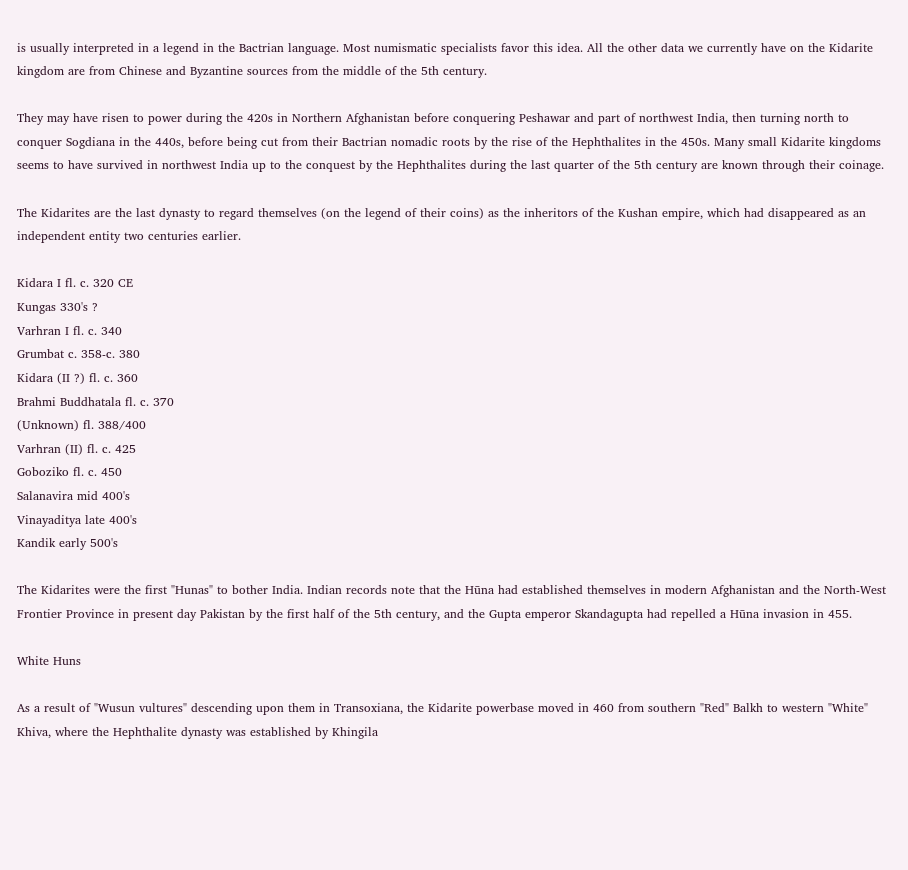is usually interpreted in a legend in the Bactrian language. Most numismatic specialists favor this idea. All the other data we currently have on the Kidarite kingdom are from Chinese and Byzantine sources from the middle of the 5th century.

They may have risen to power during the 420s in Northern Afghanistan before conquering Peshawar and part of northwest India, then turning north to conquer Sogdiana in the 440s, before being cut from their Bactrian nomadic roots by the rise of the Hephthalites in the 450s. Many small Kidarite kingdoms seems to have survived in northwest India up to the conquest by the Hephthalites during the last quarter of the 5th century are known through their coinage.

The Kidarites are the last dynasty to regard themselves (on the legend of their coins) as the inheritors of the Kushan empire, which had disappeared as an independent entity two centuries earlier.

Kidara I fl. c. 320 CE
Kungas 330's ?
Varhran I fl. c. 340
Grumbat c. 358-c. 380
Kidara (II ?) fl. c. 360
Brahmi Buddhatala fl. c. 370
(Unknown) fl. 388/400
Varhran (II) fl. c. 425
Goboziko fl. c. 450
Salanavira mid 400's
Vinayaditya late 400's
Kandik early 500's

The Kidarites were the first "Hunas" to bother India. Indian records note that the Hūna had established themselves in modern Afghanistan and the North-West Frontier Province in present day Pakistan by the first half of the 5th century, and the Gupta emperor Skandagupta had repelled a Hūna invasion in 455.

White Huns

As a result of "Wusun vultures" descending upon them in Transoxiana, the Kidarite powerbase moved in 460 from southern "Red" Balkh to western "White" Khiva, where the Hephthalite dynasty was established by Khingila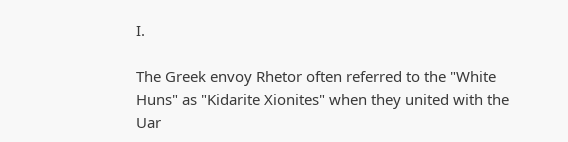I.

The Greek envoy Rhetor often referred to the "White Huns" as "Kidarite Xionites" when they united with the Uar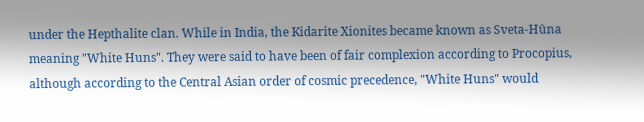under the Hepthalite clan. While in India, the Kidarite Xionites became known as Sveta-Hūna meaning "White Huns". They were said to have been of fair complexion according to Procopius, although according to the Central Asian order of cosmic precedence, "White Huns" would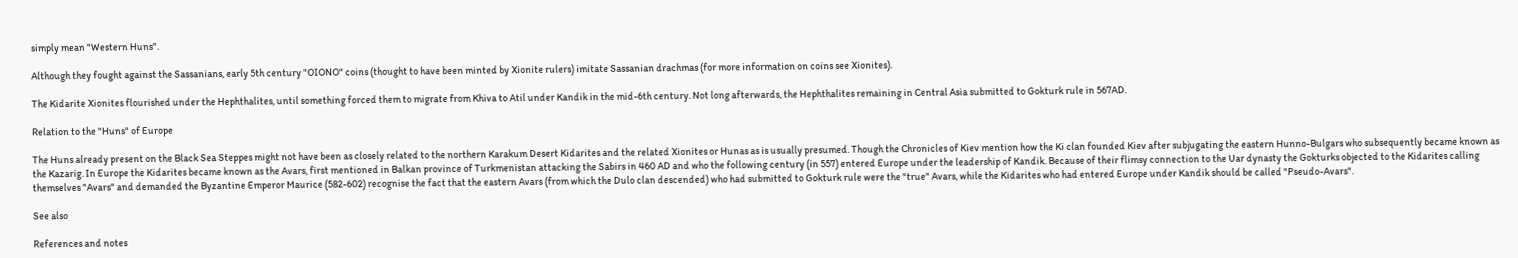simply mean "Western Huns".

Although they fought against the Sassanians, early 5th century "OIONO" coins (thought to have been minted by Xionite rulers) imitate Sassanian drachmas (for more information on coins see Xionites).

The Kidarite Xionites flourished under the Hephthalites, until something forced them to migrate from Khiva to Atil under Kandik in the mid-6th century. Not long afterwards, the Hephthalites remaining in Central Asia submitted to Gokturk rule in 567AD.

Relation to the "Huns" of Europe

The Huns already present on the Black Sea Steppes might not have been as closely related to the northern Karakum Desert Kidarites and the related Xionites or Hunas as is usually presumed. Though the Chronicles of Kiev mention how the Ki clan founded Kiev after subjugating the eastern Hunno-Bulgars who subsequently became known as the Kazarig. In Europe the Kidarites became known as the Avars, first mentioned in Balkan province of Turkmenistan attacking the Sabirs in 460 AD and who the following century (in 557) entered Europe under the leadership of Kandik. Because of their flimsy connection to the Uar dynasty the Gokturks objected to the Kidarites calling themselves "Avars" and demanded the Byzantine Emperor Maurice (582-602) recognise the fact that the eastern Avars (from which the Dulo clan descended) who had submitted to Gokturk rule were the "true" Avars, while the Kidarites who had entered Europe under Kandik should be called "Pseudo-Avars".

See also

References and notes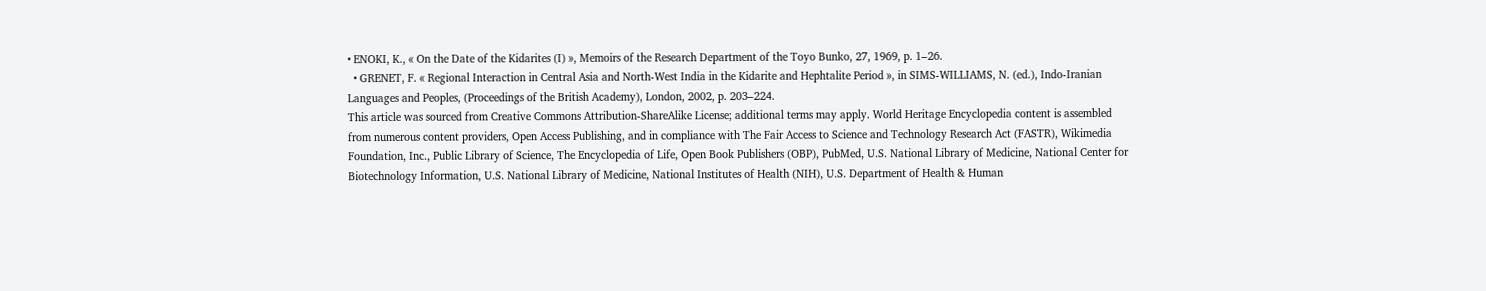• ENOKI, K., « On the Date of the Kidarites (I) », Memoirs of the Research Department of the Toyo Bunko, 27, 1969, p. 1–26.
  • GRENET, F. « Regional Interaction in Central Asia and North-West India in the Kidarite and Hephtalite Period », in SIMS-WILLIAMS, N. (ed.), Indo-Iranian Languages and Peoples, (Proceedings of the British Academy), London, 2002, p. 203–224.
This article was sourced from Creative Commons Attribution-ShareAlike License; additional terms may apply. World Heritage Encyclopedia content is assembled from numerous content providers, Open Access Publishing, and in compliance with The Fair Access to Science and Technology Research Act (FASTR), Wikimedia Foundation, Inc., Public Library of Science, The Encyclopedia of Life, Open Book Publishers (OBP), PubMed, U.S. National Library of Medicine, National Center for Biotechnology Information, U.S. National Library of Medicine, National Institutes of Health (NIH), U.S. Department of Health & Human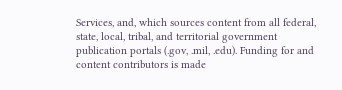Services, and, which sources content from all federal, state, local, tribal, and territorial government publication portals (.gov, .mil, .edu). Funding for and content contributors is made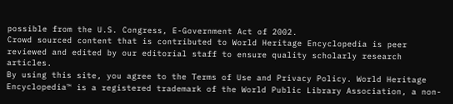possible from the U.S. Congress, E-Government Act of 2002.
Crowd sourced content that is contributed to World Heritage Encyclopedia is peer reviewed and edited by our editorial staff to ensure quality scholarly research articles.
By using this site, you agree to the Terms of Use and Privacy Policy. World Heritage Encyclopedia™ is a registered trademark of the World Public Library Association, a non-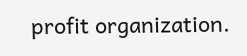profit organization.